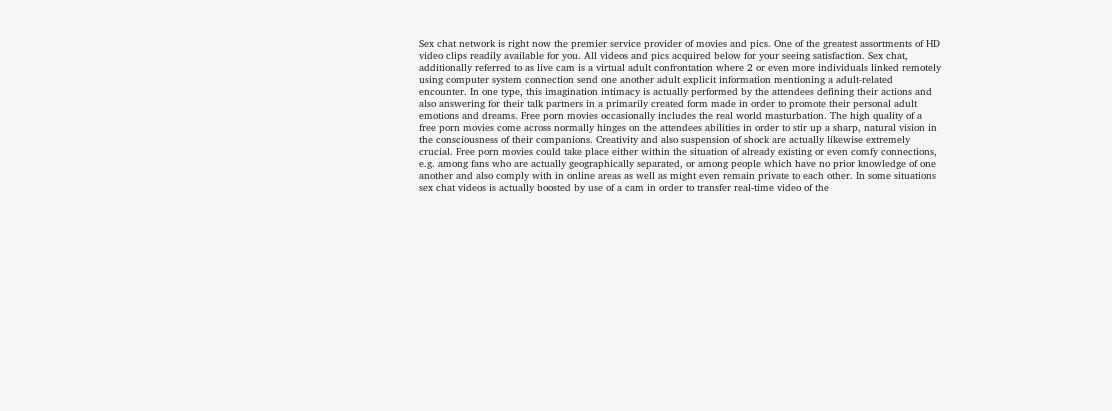Sex chat network is right now the premier service provider of movies and pics. One of the greatest assortments of HD video clips readily available for you. All videos and pics acquired below for your seeing satisfaction. Sex chat, additionally referred to as live cam is a virtual adult confrontation where 2 or even more individuals linked remotely using computer system connection send one another adult explicit information mentioning a adult-related encounter. In one type, this imagination intimacy is actually performed by the attendees defining their actions and also answering for their talk partners in a primarily created form made in order to promote their personal adult emotions and dreams. Free porn movies occasionally includes the real world masturbation. The high quality of a free porn movies come across normally hinges on the attendees abilities in order to stir up a sharp, natural vision in the consciousness of their companions. Creativity and also suspension of shock are actually likewise extremely crucial. Free porn movies could take place either within the situation of already existing or even comfy connections, e.g. among fans who are actually geographically separated, or among people which have no prior knowledge of one another and also comply with in online areas as well as might even remain private to each other. In some situations sex chat videos is actually boosted by use of a cam in order to transfer real-time video of the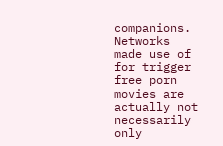companions. Networks made use of for trigger free porn movies are actually not necessarily only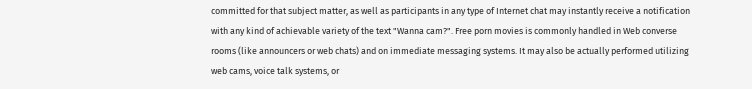committed for that subject matter, as well as participants in any type of Internet chat may instantly receive a notification with any kind of achievable variety of the text "Wanna cam?". Free porn movies is commonly handled in Web converse rooms (like announcers or web chats) and on immediate messaging systems. It may also be actually performed utilizing web cams, voice talk systems, or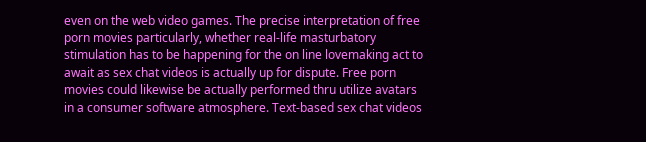even on the web video games. The precise interpretation of free porn movies particularly, whether real-life masturbatory stimulation has to be happening for the on line lovemaking act to await as sex chat videos is actually up for dispute. Free porn movies could likewise be actually performed thru utilize avatars in a consumer software atmosphere. Text-based sex chat videos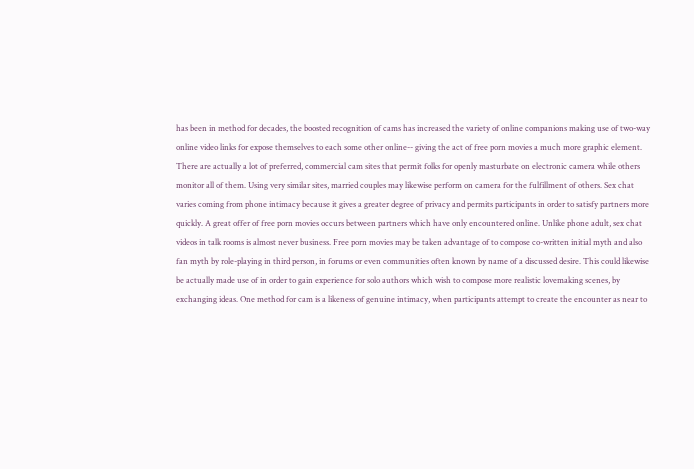has been in method for decades, the boosted recognition of cams has increased the variety of online companions making use of two-way online video links for expose themselves to each some other online-- giving the act of free porn movies a much more graphic element. There are actually a lot of preferred, commercial cam sites that permit folks for openly masturbate on electronic camera while others monitor all of them. Using very similar sites, married couples may likewise perform on camera for the fulfillment of others. Sex chat varies coming from phone intimacy because it gives a greater degree of privacy and permits participants in order to satisfy partners more quickly. A great offer of free porn movies occurs between partners which have only encountered online. Unlike phone adult, sex chat videos in talk rooms is almost never business. Free porn movies may be taken advantage of to compose co-written initial myth and also fan myth by role-playing in third person, in forums or even communities often known by name of a discussed desire. This could likewise be actually made use of in order to gain experience for solo authors which wish to compose more realistic lovemaking scenes, by exchanging ideas. One method for cam is a likeness of genuine intimacy, when participants attempt to create the encounter as near to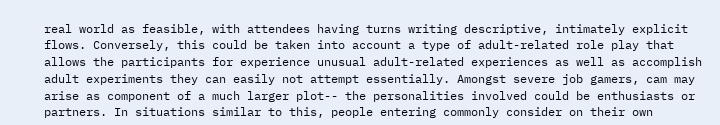real world as feasible, with attendees having turns writing descriptive, intimately explicit flows. Conversely, this could be taken into account a type of adult-related role play that allows the participants for experience unusual adult-related experiences as well as accomplish adult experiments they can easily not attempt essentially. Amongst severe job gamers, cam may arise as component of a much larger plot-- the personalities involved could be enthusiasts or partners. In situations similar to this, people entering commonly consider on their own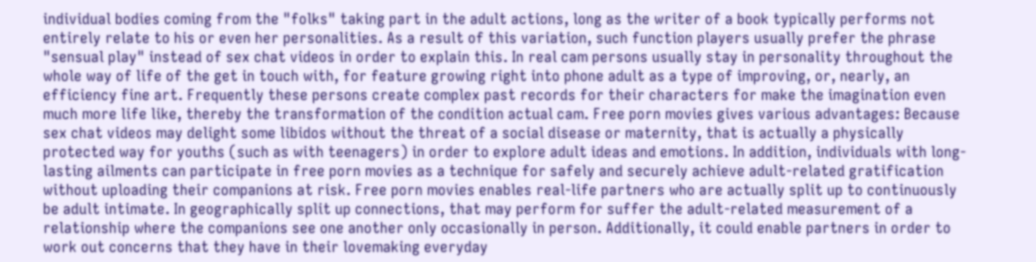individual bodies coming from the "folks" taking part in the adult actions, long as the writer of a book typically performs not entirely relate to his or even her personalities. As a result of this variation, such function players usually prefer the phrase "sensual play" instead of sex chat videos in order to explain this. In real cam persons usually stay in personality throughout the whole way of life of the get in touch with, for feature growing right into phone adult as a type of improving, or, nearly, an efficiency fine art. Frequently these persons create complex past records for their characters for make the imagination even much more life like, thereby the transformation of the condition actual cam. Free porn movies gives various advantages: Because sex chat videos may delight some libidos without the threat of a social disease or maternity, that is actually a physically protected way for youths (such as with teenagers) in order to explore adult ideas and emotions. In addition, individuals with long-lasting ailments can participate in free porn movies as a technique for safely and securely achieve adult-related gratification without uploading their companions at risk. Free porn movies enables real-life partners who are actually split up to continuously be adult intimate. In geographically split up connections, that may perform for suffer the adult-related measurement of a relationship where the companions see one another only occasionally in person. Additionally, it could enable partners in order to work out concerns that they have in their lovemaking everyday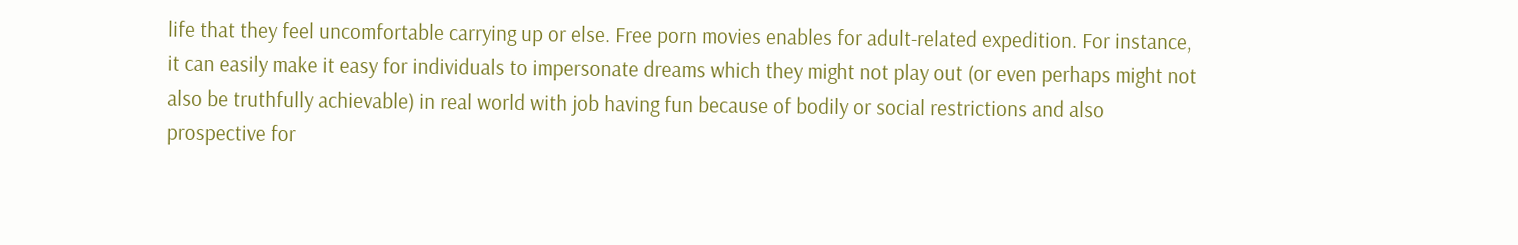life that they feel uncomfortable carrying up or else. Free porn movies enables for adult-related expedition. For instance, it can easily make it easy for individuals to impersonate dreams which they might not play out (or even perhaps might not also be truthfully achievable) in real world with job having fun because of bodily or social restrictions and also prospective for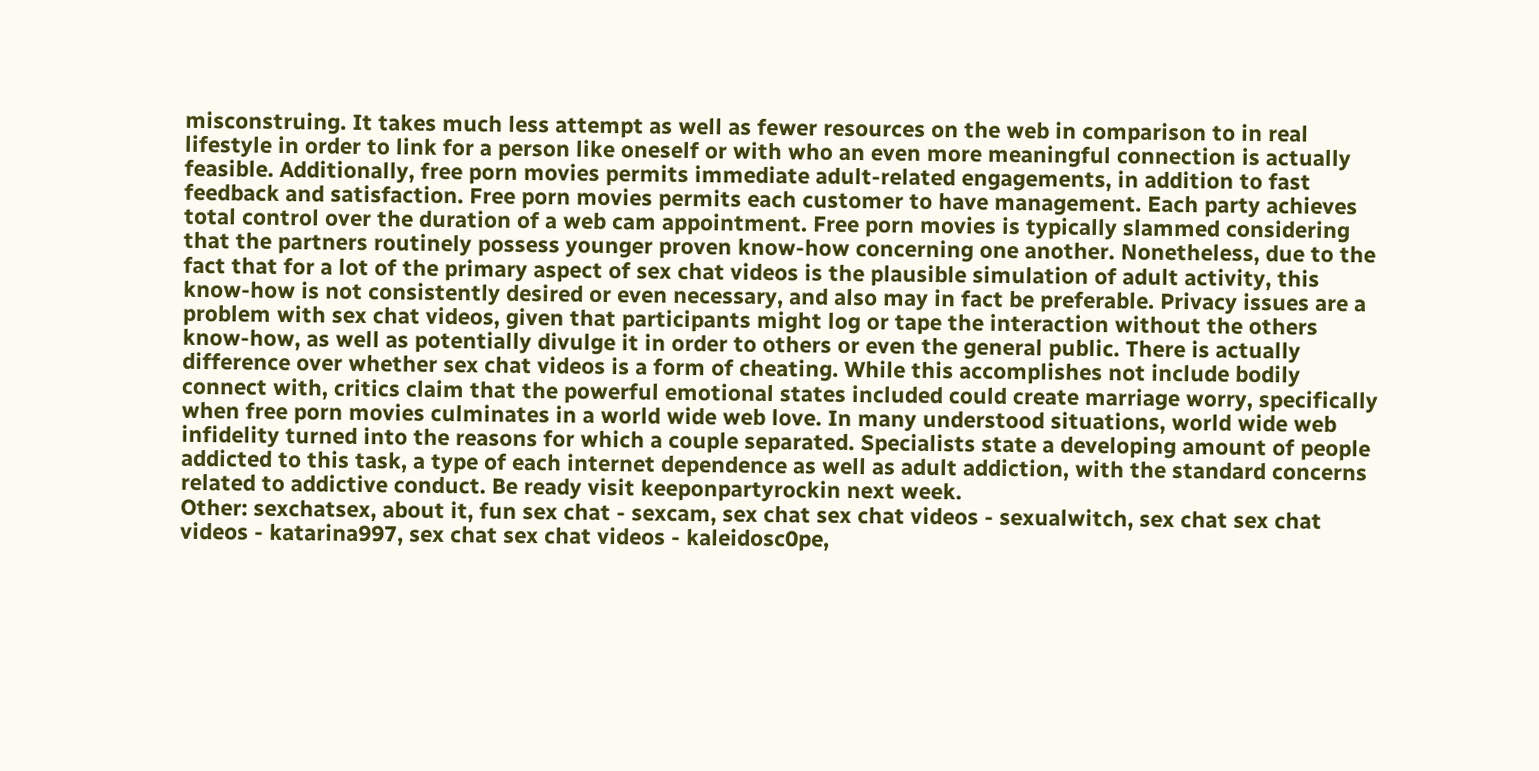misconstruing. It takes much less attempt as well as fewer resources on the web in comparison to in real lifestyle in order to link for a person like oneself or with who an even more meaningful connection is actually feasible. Additionally, free porn movies permits immediate adult-related engagements, in addition to fast feedback and satisfaction. Free porn movies permits each customer to have management. Each party achieves total control over the duration of a web cam appointment. Free porn movies is typically slammed considering that the partners routinely possess younger proven know-how concerning one another. Nonetheless, due to the fact that for a lot of the primary aspect of sex chat videos is the plausible simulation of adult activity, this know-how is not consistently desired or even necessary, and also may in fact be preferable. Privacy issues are a problem with sex chat videos, given that participants might log or tape the interaction without the others know-how, as well as potentially divulge it in order to others or even the general public. There is actually difference over whether sex chat videos is a form of cheating. While this accomplishes not include bodily connect with, critics claim that the powerful emotional states included could create marriage worry, specifically when free porn movies culminates in a world wide web love. In many understood situations, world wide web infidelity turned into the reasons for which a couple separated. Specialists state a developing amount of people addicted to this task, a type of each internet dependence as well as adult addiction, with the standard concerns related to addictive conduct. Be ready visit keeponpartyrockin next week.
Other: sexchatsex, about it, fun sex chat - sexcam, sex chat sex chat videos - sexualwitch, sex chat sex chat videos - katarina997, sex chat sex chat videos - kaleidosc0pe,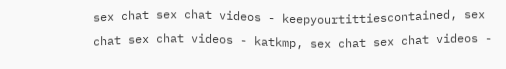sex chat sex chat videos - keepyourtittiescontained, sex chat sex chat videos - katkmp, sex chat sex chat videos -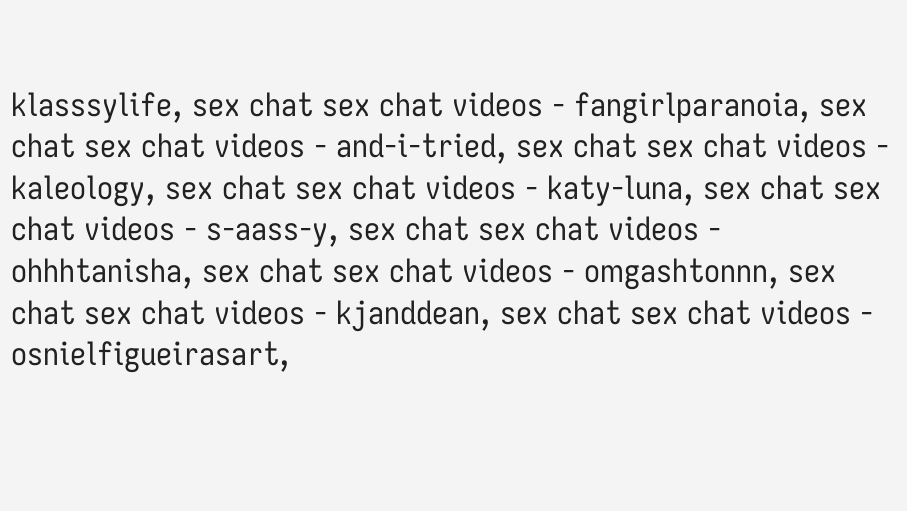klasssylife, sex chat sex chat videos - fangirlparanoia, sex chat sex chat videos - and-i-tried, sex chat sex chat videos - kaleology, sex chat sex chat videos - katy-luna, sex chat sex chat videos - s-aass-y, sex chat sex chat videos - ohhhtanisha, sex chat sex chat videos - omgashtonnn, sex chat sex chat videos - kjanddean, sex chat sex chat videos - osnielfigueirasart,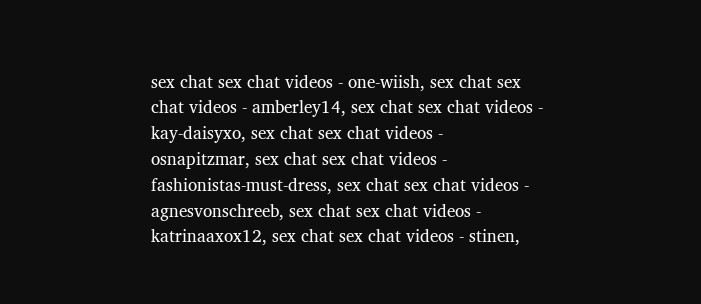sex chat sex chat videos - one-wiish, sex chat sex chat videos - amberley14, sex chat sex chat videos - kay-daisyxo, sex chat sex chat videos - osnapitzmar, sex chat sex chat videos - fashionistas-must-dress, sex chat sex chat videos - agnesvonschreeb, sex chat sex chat videos - katrinaaxox12, sex chat sex chat videos - stinen,